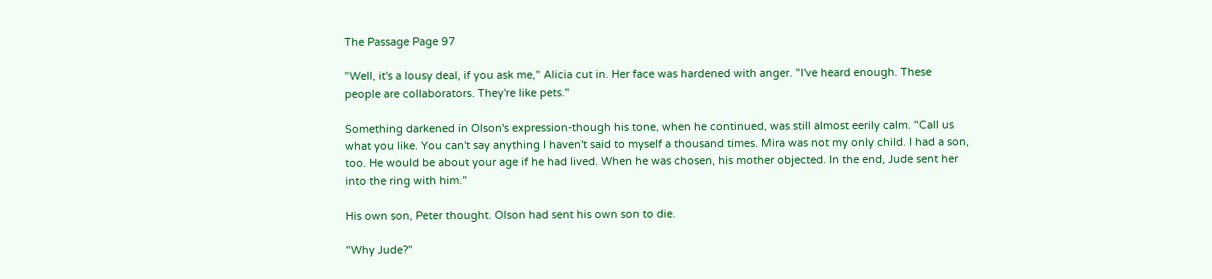The Passage Page 97

"Well, it's a lousy deal, if you ask me," Alicia cut in. Her face was hardened with anger. "I've heard enough. These people are collaborators. They're like pets."

Something darkened in Olson's expression-though his tone, when he continued, was still almost eerily calm. "Call us what you like. You can't say anything I haven't said to myself a thousand times. Mira was not my only child. I had a son, too. He would be about your age if he had lived. When he was chosen, his mother objected. In the end, Jude sent her into the ring with him."

His own son, Peter thought. Olson had sent his own son to die.

"Why Jude?"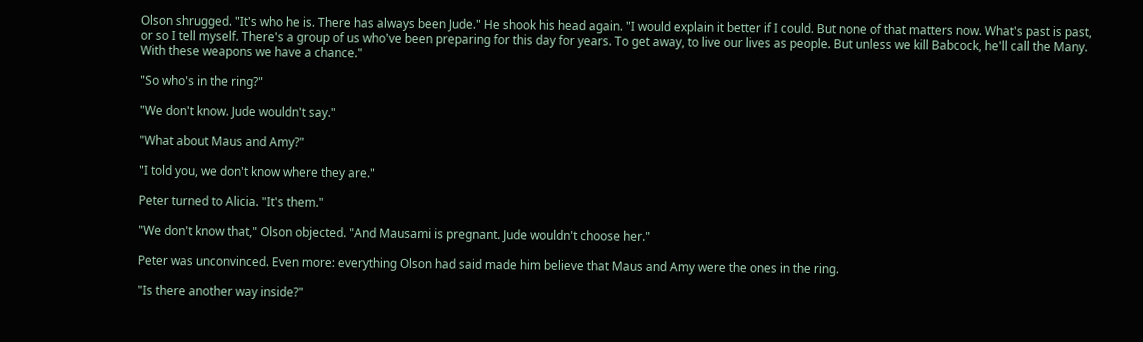Olson shrugged. "It's who he is. There has always been Jude." He shook his head again. "I would explain it better if I could. But none of that matters now. What's past is past, or so I tell myself. There's a group of us who've been preparing for this day for years. To get away, to live our lives as people. But unless we kill Babcock, he'll call the Many. With these weapons we have a chance."

"So who's in the ring?"

"We don't know. Jude wouldn't say."

"What about Maus and Amy?"

"I told you, we don't know where they are."

Peter turned to Alicia. "It's them."

"We don't know that," Olson objected. "And Mausami is pregnant. Jude wouldn't choose her."

Peter was unconvinced. Even more: everything Olson had said made him believe that Maus and Amy were the ones in the ring.

"Is there another way inside?"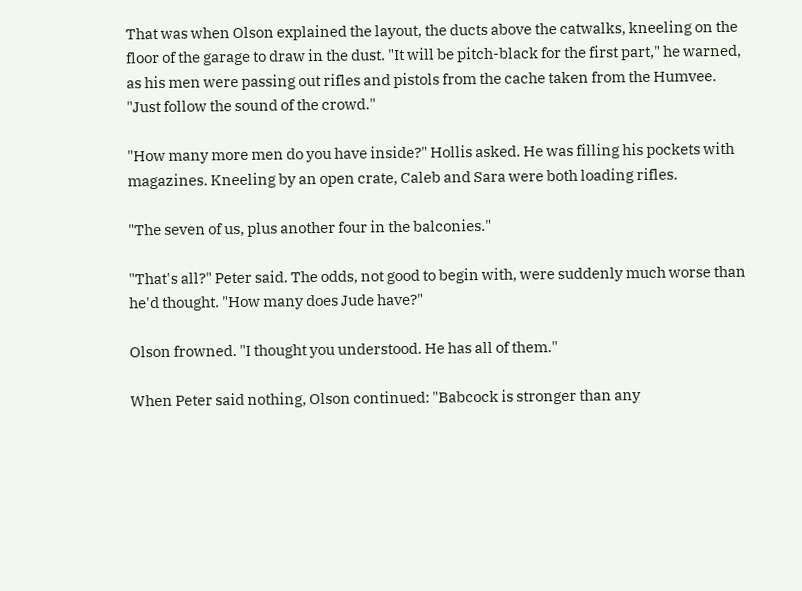That was when Olson explained the layout, the ducts above the catwalks, kneeling on the floor of the garage to draw in the dust. "It will be pitch-black for the first part," he warned, as his men were passing out rifles and pistols from the cache taken from the Humvee. "Just follow the sound of the crowd."

"How many more men do you have inside?" Hollis asked. He was filling his pockets with magazines. Kneeling by an open crate, Caleb and Sara were both loading rifles.

"The seven of us, plus another four in the balconies."

"That's all?" Peter said. The odds, not good to begin with, were suddenly much worse than he'd thought. "How many does Jude have?"

Olson frowned. "I thought you understood. He has all of them."

When Peter said nothing, Olson continued: "Babcock is stronger than any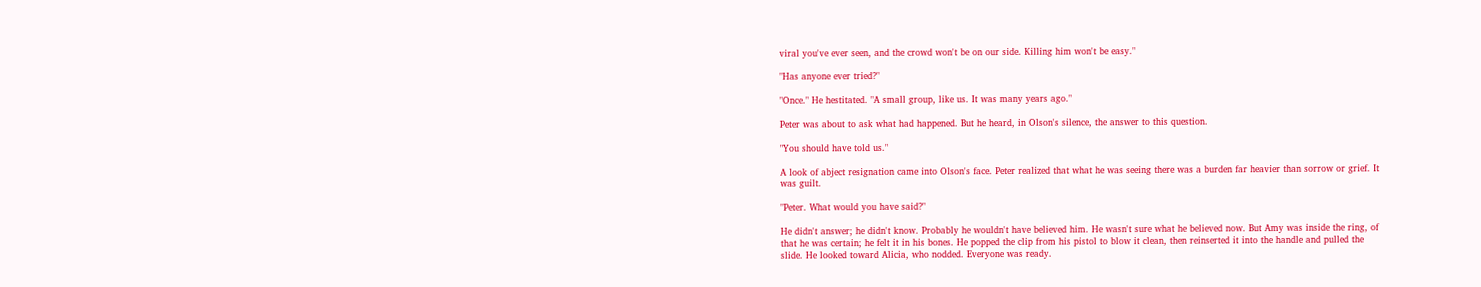viral you've ever seen, and the crowd won't be on our side. Killing him won't be easy."

"Has anyone ever tried?"

"Once." He hestitated. "A small group, like us. It was many years ago."

Peter was about to ask what had happened. But he heard, in Olson's silence, the answer to this question.

"You should have told us."

A look of abject resignation came into Olson's face. Peter realized that what he was seeing there was a burden far heavier than sorrow or grief. It was guilt.

"Peter. What would you have said?"

He didn't answer; he didn't know. Probably he wouldn't have believed him. He wasn't sure what he believed now. But Amy was inside the ring, of that he was certain; he felt it in his bones. He popped the clip from his pistol to blow it clean, then reinserted it into the handle and pulled the slide. He looked toward Alicia, who nodded. Everyone was ready.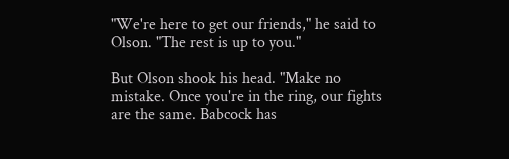"We're here to get our friends," he said to Olson. "The rest is up to you."

But Olson shook his head. "Make no mistake. Once you're in the ring, our fights are the same. Babcock has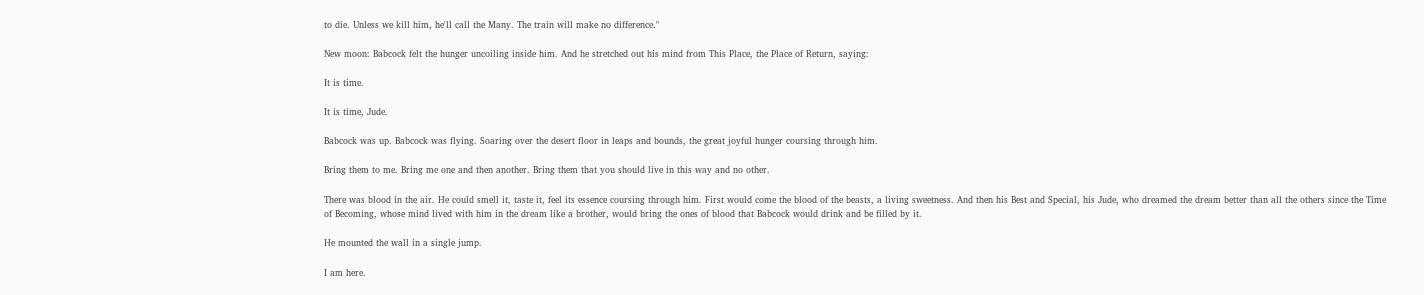to die. Unless we kill him, he'll call the Many. The train will make no difference."

New moon: Babcock felt the hunger uncoiling inside him. And he stretched out his mind from This Place, the Place of Return, saying:

It is time.

It is time, Jude.

Babcock was up. Babcock was flying. Soaring over the desert floor in leaps and bounds, the great joyful hunger coursing through him.

Bring them to me. Bring me one and then another. Bring them that you should live in this way and no other.

There was blood in the air. He could smell it, taste it, feel its essence coursing through him. First would come the blood of the beasts, a living sweetness. And then his Best and Special, his Jude, who dreamed the dream better than all the others since the Time of Becoming, whose mind lived with him in the dream like a brother, would bring the ones of blood that Babcock would drink and be filled by it.

He mounted the wall in a single jump.

I am here.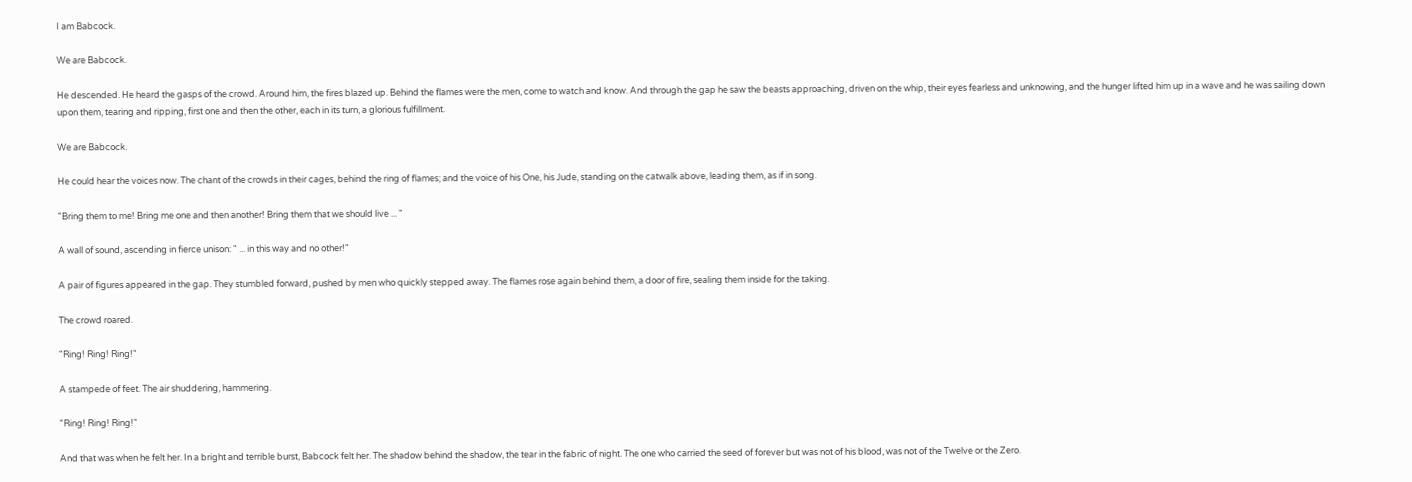I am Babcock.

We are Babcock.

He descended. He heard the gasps of the crowd. Around him, the fires blazed up. Behind the flames were the men, come to watch and know. And through the gap he saw the beasts approaching, driven on the whip, their eyes fearless and unknowing, and the hunger lifted him up in a wave and he was sailing down upon them, tearing and ripping, first one and then the other, each in its turn, a glorious fulfillment.

We are Babcock.

He could hear the voices now. The chant of the crowds in their cages, behind the ring of flames; and the voice of his One, his Jude, standing on the catwalk above, leading them, as if in song.

"Bring them to me! Bring me one and then another! Bring them that we should live ... "

A wall of sound, ascending in fierce unison: " ... in this way and no other!"

A pair of figures appeared in the gap. They stumbled forward, pushed by men who quickly stepped away. The flames rose again behind them, a door of fire, sealing them inside for the taking.

The crowd roared.

"Ring! Ring! Ring!"

A stampede of feet. The air shuddering, hammering.

"Ring! Ring! Ring!"

And that was when he felt her. In a bright and terrible burst, Babcock felt her. The shadow behind the shadow, the tear in the fabric of night. The one who carried the seed of forever but was not of his blood, was not of the Twelve or the Zero.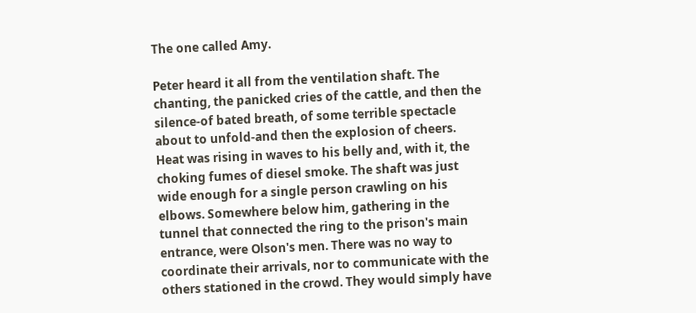The one called Amy.

Peter heard it all from the ventilation shaft. The chanting, the panicked cries of the cattle, and then the silence-of bated breath, of some terrible spectacle about to unfold-and then the explosion of cheers. Heat was rising in waves to his belly and, with it, the choking fumes of diesel smoke. The shaft was just wide enough for a single person crawling on his elbows. Somewhere below him, gathering in the tunnel that connected the ring to the prison's main entrance, were Olson's men. There was no way to coordinate their arrivals, nor to communicate with the others stationed in the crowd. They would simply have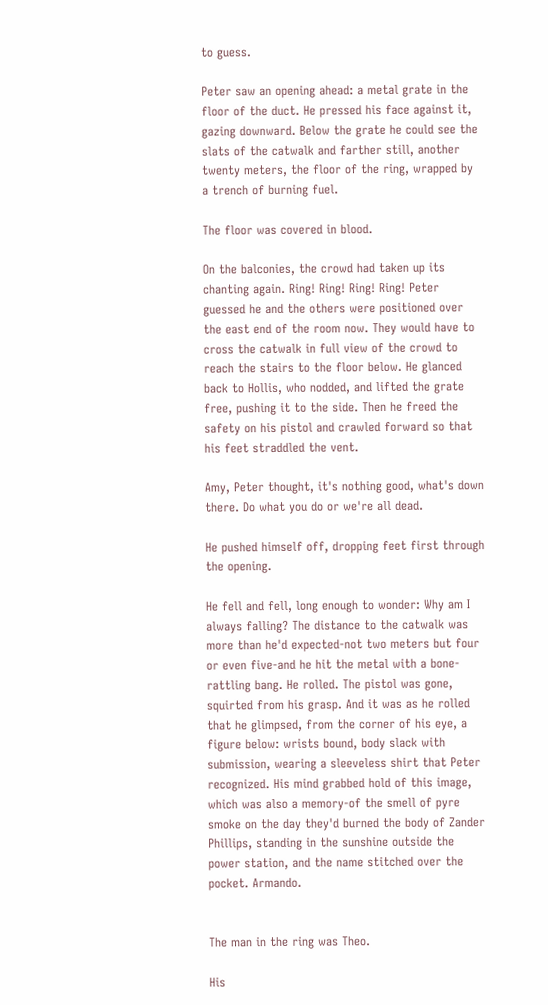to guess.

Peter saw an opening ahead: a metal grate in the floor of the duct. He pressed his face against it, gazing downward. Below the grate he could see the slats of the catwalk and farther still, another twenty meters, the floor of the ring, wrapped by a trench of burning fuel.

The floor was covered in blood.

On the balconies, the crowd had taken up its chanting again. Ring! Ring! Ring! Ring! Peter guessed he and the others were positioned over the east end of the room now. They would have to cross the catwalk in full view of the crowd to reach the stairs to the floor below. He glanced back to Hollis, who nodded, and lifted the grate free, pushing it to the side. Then he freed the safety on his pistol and crawled forward so that his feet straddled the vent.

Amy, Peter thought, it's nothing good, what's down there. Do what you do or we're all dead.

He pushed himself off, dropping feet first through the opening.

He fell and fell, long enough to wonder: Why am I always falling? The distance to the catwalk was more than he'd expected-not two meters but four or even five-and he hit the metal with a bone-rattling bang. He rolled. The pistol was gone, squirted from his grasp. And it was as he rolled that he glimpsed, from the corner of his eye, a figure below: wrists bound, body slack with submission, wearing a sleeveless shirt that Peter recognized. His mind grabbed hold of this image, which was also a memory-of the smell of pyre smoke on the day they'd burned the body of Zander Phillips, standing in the sunshine outside the power station, and the name stitched over the pocket. Armando.


The man in the ring was Theo.

His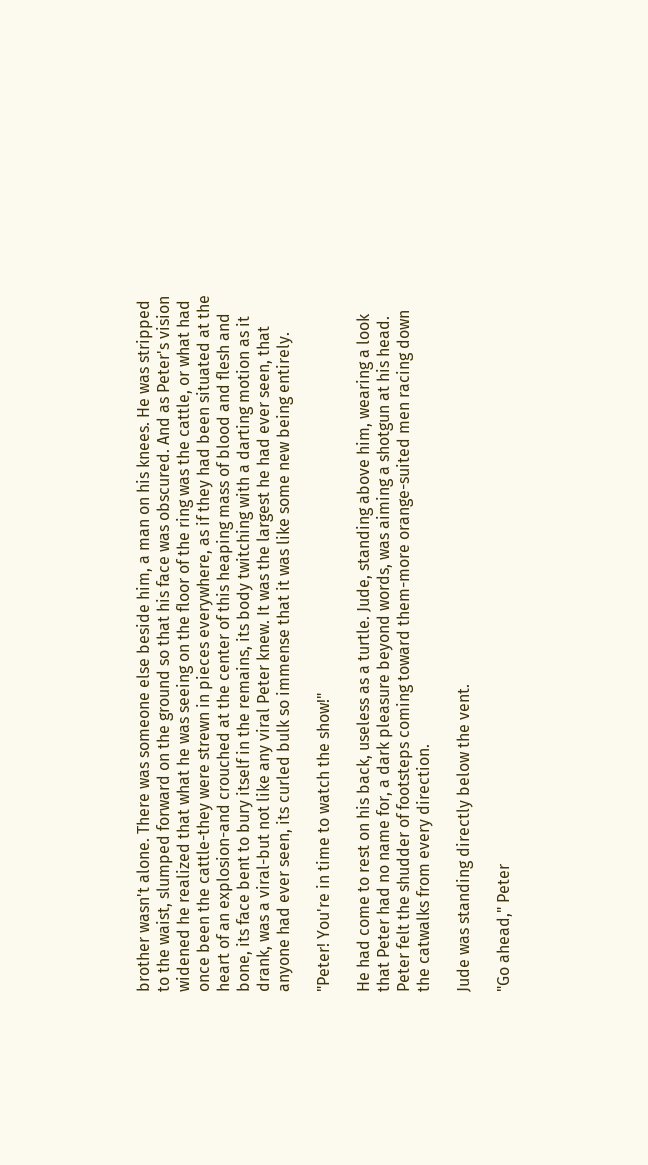brother wasn't alone. There was someone else beside him, a man on his knees. He was stripped to the waist, slumped forward on the ground so that his face was obscured. And as Peter's vision widened he realized that what he was seeing on the floor of the ring was the cattle, or what had once been the cattle-they were strewn in pieces everywhere, as if they had been situated at the heart of an explosion-and crouched at the center of this heaping mass of blood and flesh and bone, its face bent to bury itself in the remains, its body twitching with a darting motion as it drank, was a viral-but not like any viral Peter knew. It was the largest he had ever seen, that anyone had ever seen, its curled bulk so immense that it was like some new being entirely.

"Peter! You're in time to watch the show!"

He had come to rest on his back, useless as a turtle. Jude, standing above him, wearing a look that Peter had no name for, a dark pleasure beyond words, was aiming a shotgun at his head. Peter felt the shudder of footsteps coming toward them-more orange-suited men racing down the catwalks from every direction.

Jude was standing directly below the vent.

"Go ahead," Peter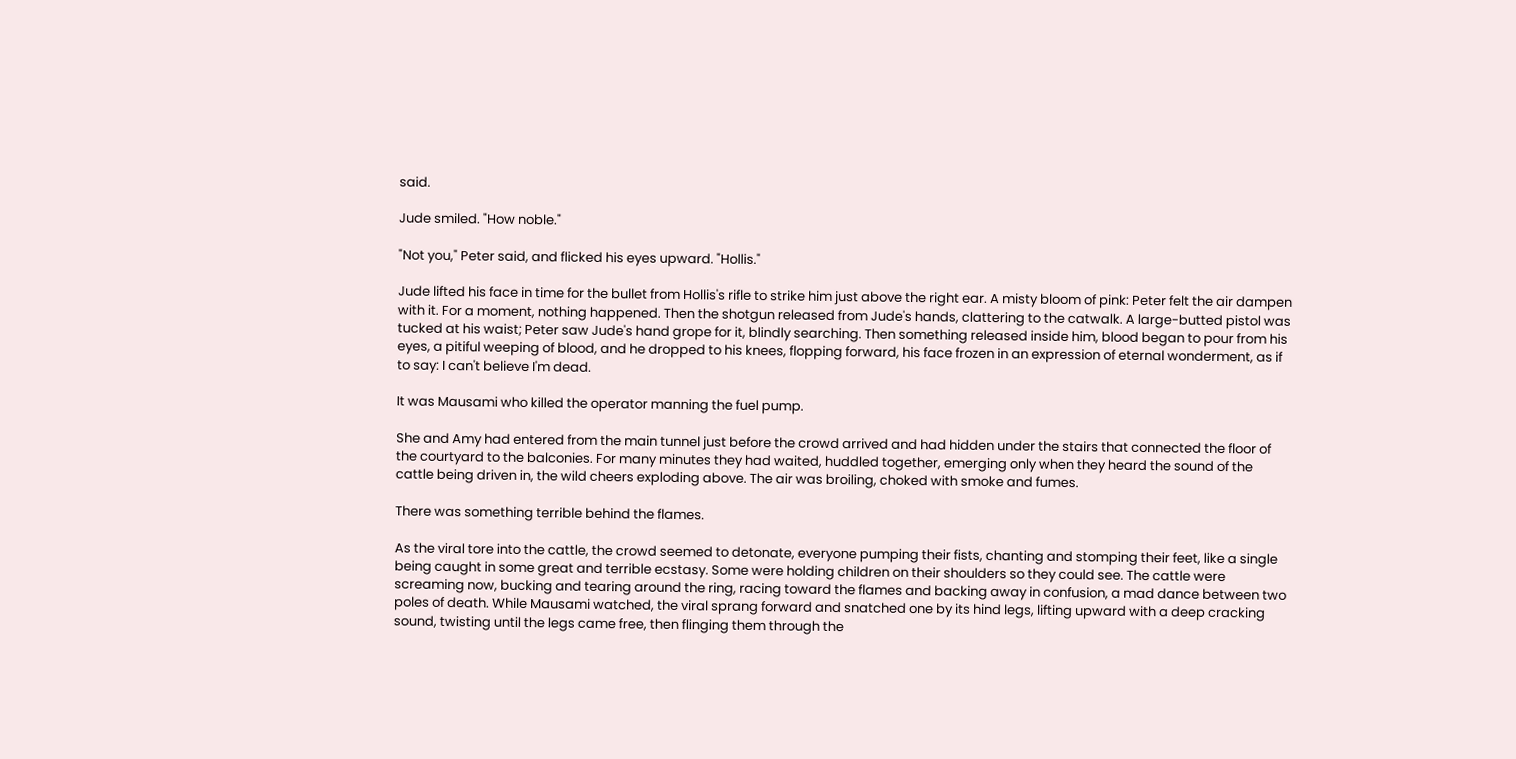said.

Jude smiled. "How noble."

"Not you," Peter said, and flicked his eyes upward. "Hollis."

Jude lifted his face in time for the bullet from Hollis's rifle to strike him just above the right ear. A misty bloom of pink: Peter felt the air dampen with it. For a moment, nothing happened. Then the shotgun released from Jude's hands, clattering to the catwalk. A large-butted pistol was tucked at his waist; Peter saw Jude's hand grope for it, blindly searching. Then something released inside him, blood began to pour from his eyes, a pitiful weeping of blood, and he dropped to his knees, flopping forward, his face frozen in an expression of eternal wonderment, as if to say: I can't believe I'm dead.

It was Mausami who killed the operator manning the fuel pump.

She and Amy had entered from the main tunnel just before the crowd arrived and had hidden under the stairs that connected the floor of the courtyard to the balconies. For many minutes they had waited, huddled together, emerging only when they heard the sound of the cattle being driven in, the wild cheers exploding above. The air was broiling, choked with smoke and fumes.

There was something terrible behind the flames.

As the viral tore into the cattle, the crowd seemed to detonate, everyone pumping their fists, chanting and stomping their feet, like a single being caught in some great and terrible ecstasy. Some were holding children on their shoulders so they could see. The cattle were screaming now, bucking and tearing around the ring, racing toward the flames and backing away in confusion, a mad dance between two poles of death. While Mausami watched, the viral sprang forward and snatched one by its hind legs, lifting upward with a deep cracking sound, twisting until the legs came free, then flinging them through the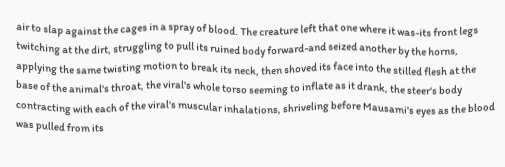air to slap against the cages in a spray of blood. The creature left that one where it was-its front legs twitching at the dirt, struggling to pull its ruined body forward-and seized another by the horns, applying the same twisting motion to break its neck, then shoved its face into the stilled flesh at the base of the animal's throat, the viral's whole torso seeming to inflate as it drank, the steer's body contracting with each of the viral's muscular inhalations, shriveling before Mausami's eyes as the blood was pulled from its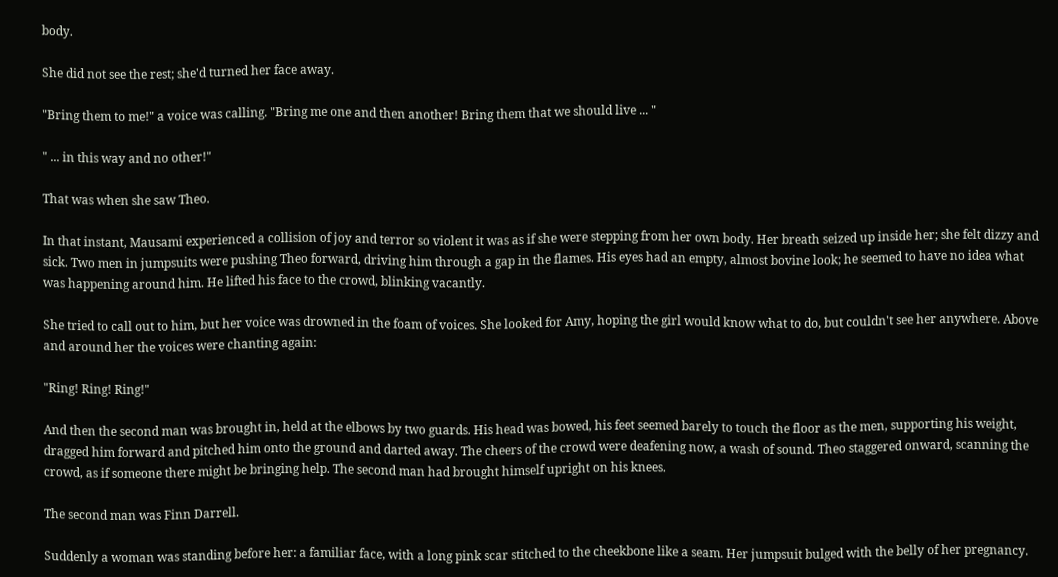body.

She did not see the rest; she'd turned her face away.

"Bring them to me!" a voice was calling. "Bring me one and then another! Bring them that we should live ... "

" ... in this way and no other!"

That was when she saw Theo.

In that instant, Mausami experienced a collision of joy and terror so violent it was as if she were stepping from her own body. Her breath seized up inside her; she felt dizzy and sick. Two men in jumpsuits were pushing Theo forward, driving him through a gap in the flames. His eyes had an empty, almost bovine look; he seemed to have no idea what was happening around him. He lifted his face to the crowd, blinking vacantly.

She tried to call out to him, but her voice was drowned in the foam of voices. She looked for Amy, hoping the girl would know what to do, but couldn't see her anywhere. Above and around her the voices were chanting again:

"Ring! Ring! Ring!"

And then the second man was brought in, held at the elbows by two guards. His head was bowed, his feet seemed barely to touch the floor as the men, supporting his weight, dragged him forward and pitched him onto the ground and darted away. The cheers of the crowd were deafening now, a wash of sound. Theo staggered onward, scanning the crowd, as if someone there might be bringing help. The second man had brought himself upright on his knees.

The second man was Finn Darrell.

Suddenly a woman was standing before her: a familiar face, with a long pink scar stitched to the cheekbone like a seam. Her jumpsuit bulged with the belly of her pregnancy.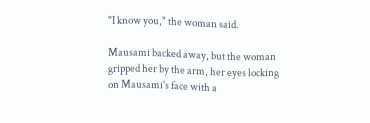"I know you," the woman said.

Mausami backed away, but the woman gripped her by the arm, her eyes locking on Mausami's face with a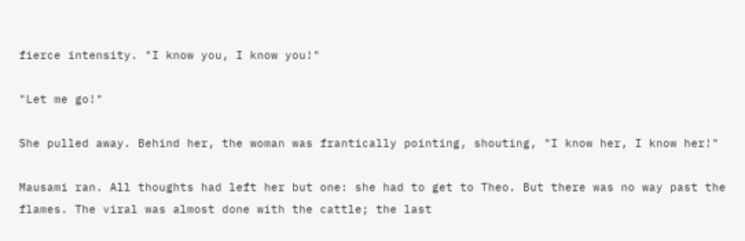fierce intensity. "I know you, I know you!"

"Let me go!"

She pulled away. Behind her, the woman was frantically pointing, shouting, "I know her, I know her!"

Mausami ran. All thoughts had left her but one: she had to get to Theo. But there was no way past the flames. The viral was almost done with the cattle; the last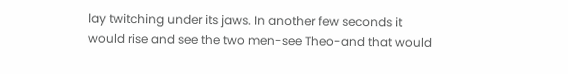lay twitching under its jaws. In another few seconds it would rise and see the two men-see Theo-and that would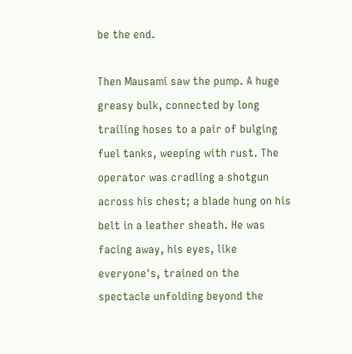be the end.

Then Mausami saw the pump. A huge greasy bulk, connected by long trailing hoses to a pair of bulging fuel tanks, weeping with rust. The operator was cradling a shotgun across his chest; a blade hung on his belt in a leather sheath. He was facing away, his eyes, like everyone's, trained on the spectacle unfolding beyond the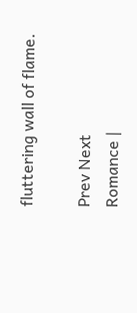fluttering wall of flame.

Prev Next
Romance |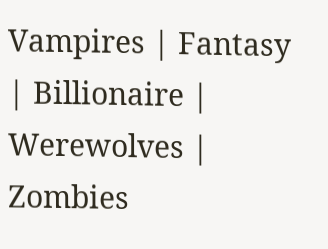Vampires | Fantasy | Billionaire | Werewolves | Zombies